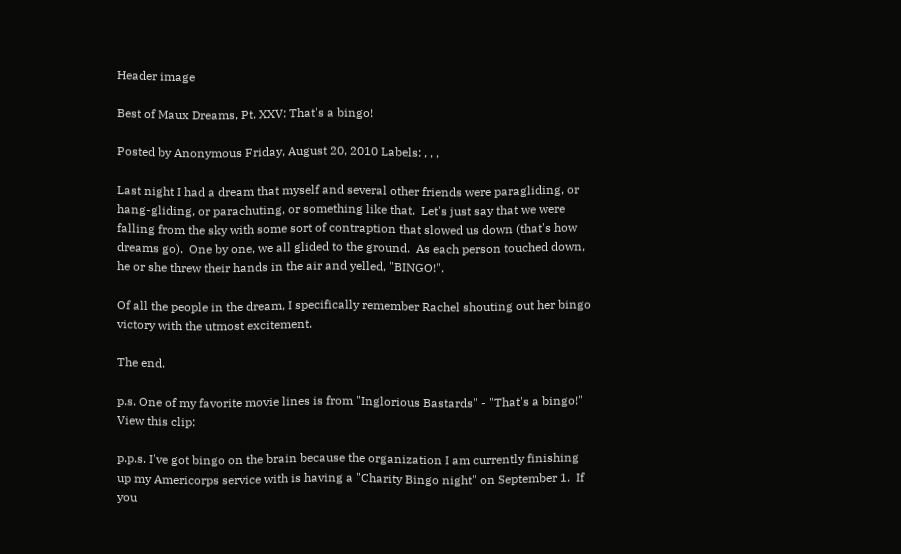Header image

Best of Maux Dreams, Pt. XXV: That's a bingo!

Posted by Anonymous Friday, August 20, 2010 Labels: , , ,

Last night I had a dream that myself and several other friends were paragliding, or hang-gliding, or parachuting, or something like that.  Let's just say that we were falling from the sky with some sort of contraption that slowed us down (that's how dreams go).  One by one, we all glided to the ground.  As each person touched down, he or she threw their hands in the air and yelled, "BINGO!".

Of all the people in the dream, I specifically remember Rachel shouting out her bingo victory with the utmost excitement.

The end.

p.s. One of my favorite movie lines is from "Inglorious Bastards" - "That's a bingo!"  View this clip:

p.p.s. I've got bingo on the brain because the organization I am currently finishing up my Americorps service with is having a "Charity Bingo night" on September 1.  If you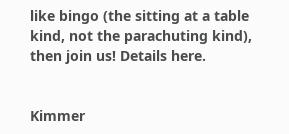like bingo (the sitting at a table kind, not the parachuting kind), then join us! Details here.


Kimmer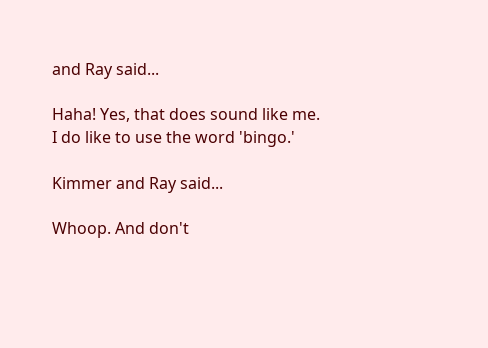and Ray said...

Haha! Yes, that does sound like me. I do like to use the word 'bingo.'

Kimmer and Ray said...

Whoop. And don't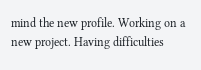mind the new profile. Working on a new project. Having difficulties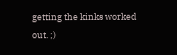getting the kinks worked out. ;)